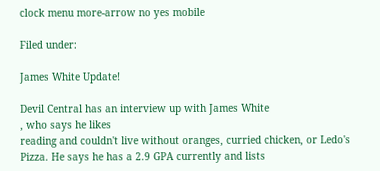clock menu more-arrow no yes mobile

Filed under:

James White Update!

Devil Central has an interview up with James White
, who says he likes
reading and couldn't live without oranges, curried chicken, or Ledo's
Pizza. He says he has a 2.9 GPA currently and lists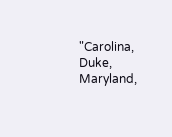"Carolina, Duke, Maryland,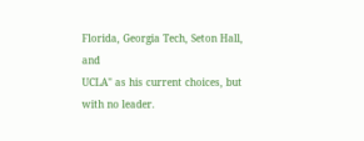Florida, Georgia Tech, Seton Hall, and
UCLA" as his current choices, but with no leader.